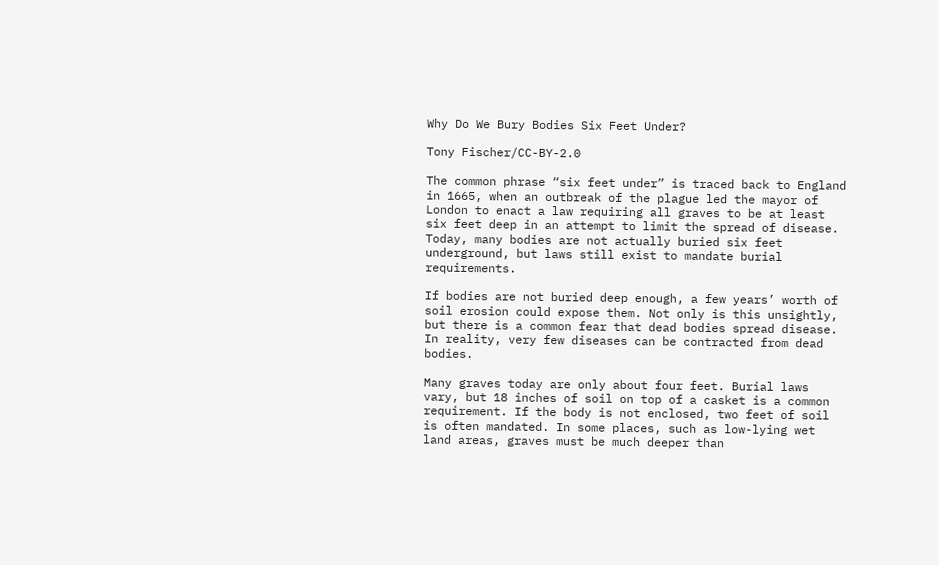Why Do We Bury Bodies Six Feet Under?

Tony Fischer/CC-BY-2.0

The common phrase “six feet under” is traced back to England in 1665, when an outbreak of the plague led the mayor of London to enact a law requiring all graves to be at least six feet deep in an attempt to limit the spread of disease. Today, many bodies are not actually buried six feet underground, but laws still exist to mandate burial requirements.

If bodies are not buried deep enough, a few years’ worth of soil erosion could expose them. Not only is this unsightly, but there is a common fear that dead bodies spread disease. In reality, very few diseases can be contracted from dead bodies.

Many graves today are only about four feet. Burial laws vary, but 18 inches of soil on top of a casket is a common requirement. If the body is not enclosed, two feet of soil is often mandated. In some places, such as low-lying wet land areas, graves must be much deeper than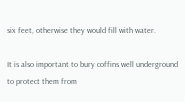six feet, otherwise they would fill with water.

It is also important to bury coffins well underground to protect them from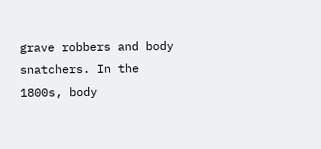grave robbers and body snatchers. In the 1800s, body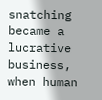snatching became a lucrative business, when human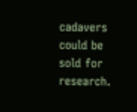cadavers could be sold for research.